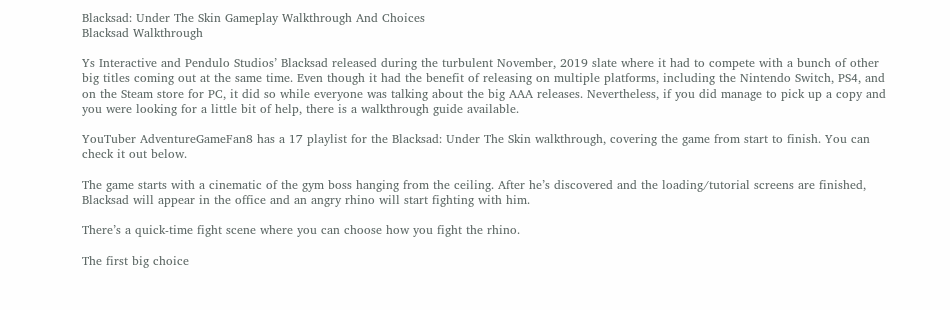Blacksad: Under The Skin Gameplay Walkthrough And Choices
Blacksad Walkthrough

Ys Interactive and Pendulo Studios’ Blacksad released during the turbulent November, 2019 slate where it had to compete with a bunch of other big titles coming out at the same time. Even though it had the benefit of releasing on multiple platforms, including the Nintendo Switch, PS4, and on the Steam store for PC, it did so while everyone was talking about the big AAA releases. Nevertheless, if you did manage to pick up a copy and you were looking for a little bit of help, there is a walkthrough guide available.

YouTuber AdventureGameFan8 has a 17 playlist for the Blacksad: Under The Skin walkthrough, covering the game from start to finish. You can check it out below.

The game starts with a cinematic of the gym boss hanging from the ceiling. After he’s discovered and the loading/tutorial screens are finished, Blacksad will appear in the office and an angry rhino will start fighting with him.

There’s a quick-time fight scene where you can choose how you fight the rhino.

The first big choice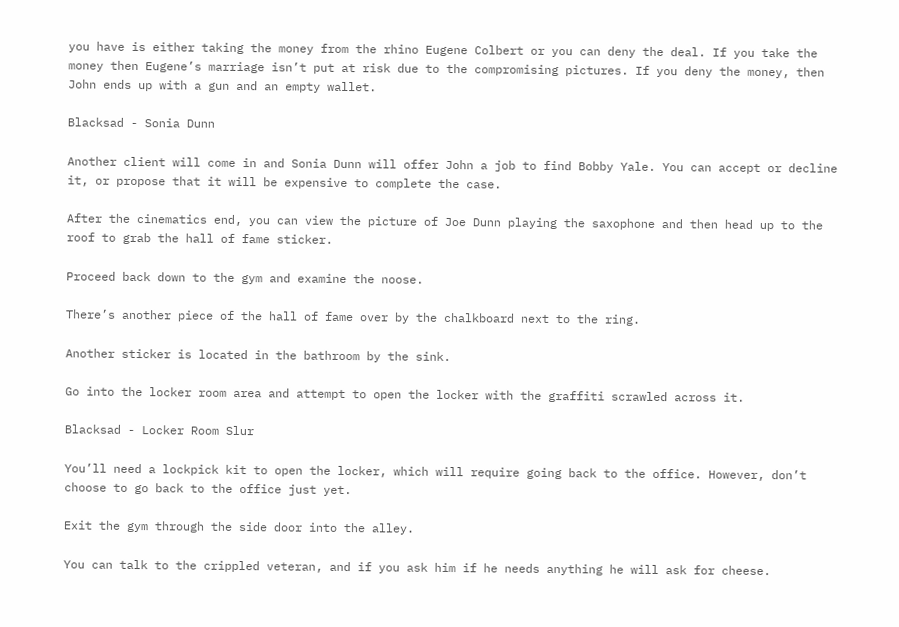you have is either taking the money from the rhino Eugene Colbert or you can deny the deal. If you take the money then Eugene’s marriage isn’t put at risk due to the compromising pictures. If you deny the money, then John ends up with a gun and an empty wallet.

Blacksad - Sonia Dunn

Another client will come in and Sonia Dunn will offer John a job to find Bobby Yale. You can accept or decline it, or propose that it will be expensive to complete the case.

After the cinematics end, you can view the picture of Joe Dunn playing the saxophone and then head up to the roof to grab the hall of fame sticker.

Proceed back down to the gym and examine the noose.

There’s another piece of the hall of fame over by the chalkboard next to the ring.

Another sticker is located in the bathroom by the sink.

Go into the locker room area and attempt to open the locker with the graffiti scrawled across it.

Blacksad - Locker Room Slur

You’ll need a lockpick kit to open the locker, which will require going back to the office. However, don’t choose to go back to the office just yet.

Exit the gym through the side door into the alley.

You can talk to the crippled veteran, and if you ask him if he needs anything he will ask for cheese.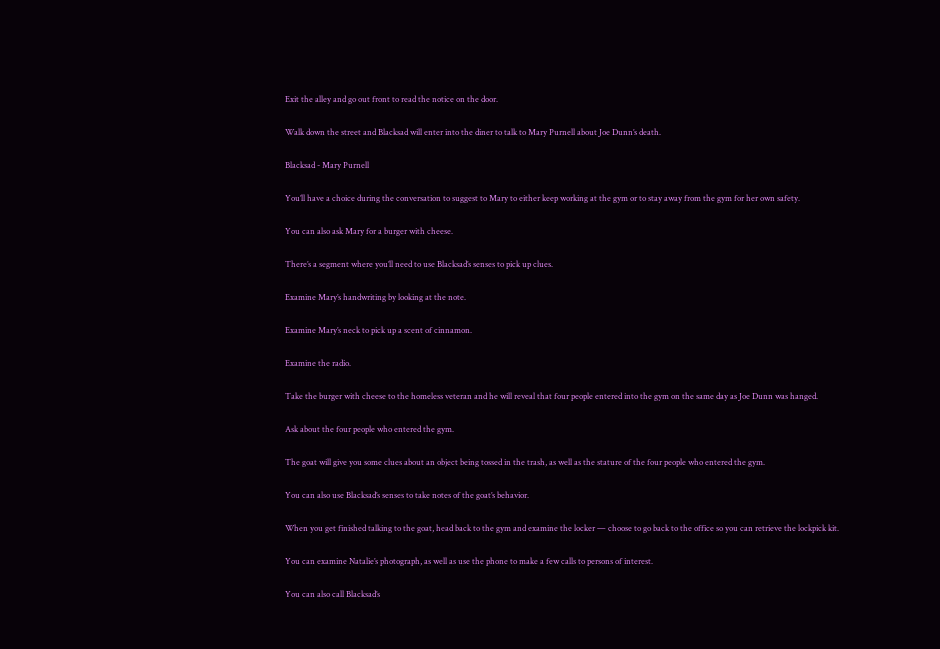Exit the alley and go out front to read the notice on the door.

Walk down the street and Blacksad will enter into the diner to talk to Mary Purnell about Joe Dunn’s death.

Blacksad - Mary Purnell

You’ll have a choice during the conversation to suggest to Mary to either keep working at the gym or to stay away from the gym for her own safety.

You can also ask Mary for a burger with cheese.

There’s a segment where you’ll need to use Blacksad’s senses to pick up clues.

Examine Mary’s handwriting by looking at the note.

Examine Mary’s neck to pick up a scent of cinnamon.

Examine the radio.

Take the burger with cheese to the homeless veteran and he will reveal that four people entered into the gym on the same day as Joe Dunn was hanged.

Ask about the four people who entered the gym.

The goat will give you some clues about an object being tossed in the trash, as well as the stature of the four people who entered the gym.

You can also use Blacksad’s senses to take notes of the goat’s behavior.

When you get finished talking to the goat, head back to the gym and examine the locker — choose to go back to the office so you can retrieve the lockpick kit.

You can examine Natalie’s photograph, as well as use the phone to make a few calls to persons of interest.

You can also call Blacksad’s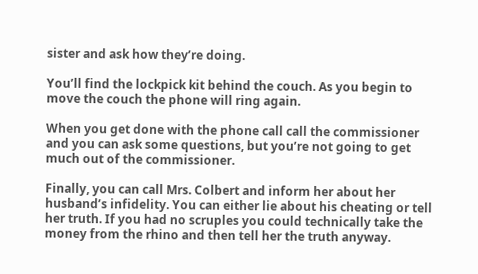sister and ask how they’re doing.

You’ll find the lockpick kit behind the couch. As you begin to move the couch the phone will ring again.

When you get done with the phone call call the commissioner and you can ask some questions, but you’re not going to get much out of the commissioner.

Finally, you can call Mrs. Colbert and inform her about her husband’s infidelity. You can either lie about his cheating or tell her truth. If you had no scruples you could technically take the money from the rhino and then tell her the truth anyway.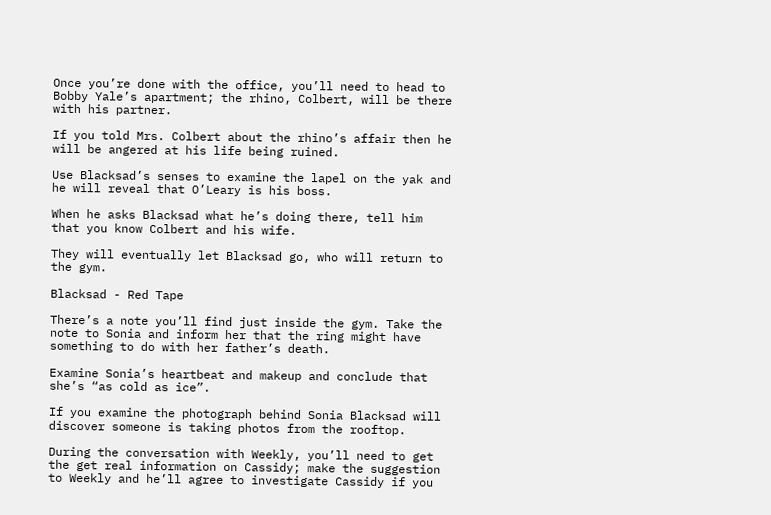Once you’re done with the office, you’ll need to head to Bobby Yale’s apartment; the rhino, Colbert, will be there with his partner.

If you told Mrs. Colbert about the rhino’s affair then he will be angered at his life being ruined.

Use Blacksad’s senses to examine the lapel on the yak and he will reveal that O’Leary is his boss.

When he asks Blacksad what he’s doing there, tell him that you know Colbert and his wife.

They will eventually let Blacksad go, who will return to the gym.

Blacksad - Red Tape

There’s a note you’ll find just inside the gym. Take the note to Sonia and inform her that the ring might have something to do with her father’s death.

Examine Sonia’s heartbeat and makeup and conclude that she’s “as cold as ice”.

If you examine the photograph behind Sonia Blacksad will discover someone is taking photos from the rooftop.

During the conversation with Weekly, you’ll need to get the get real information on Cassidy; make the suggestion to Weekly and he’ll agree to investigate Cassidy if you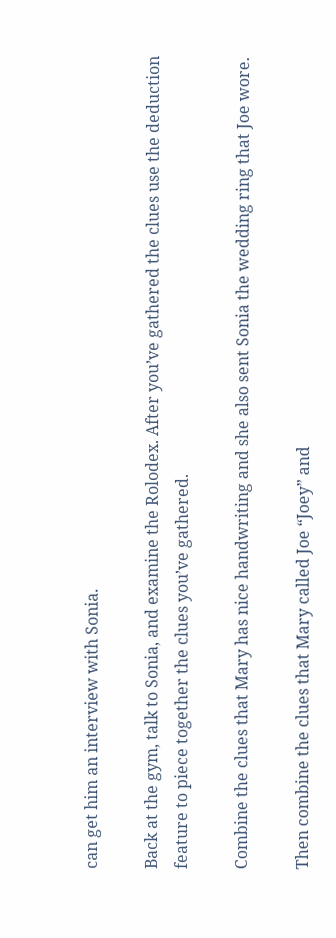can get him an interview with Sonia.

Back at the gym, talk to Sonia, and examine the Rolodex. After you’ve gathered the clues use the deduction feature to piece together the clues you’ve gathered.

Combine the clues that Mary has nice handwriting and she also sent Sonia the wedding ring that Joe wore.

Then combine the clues that Mary called Joe “Joey” and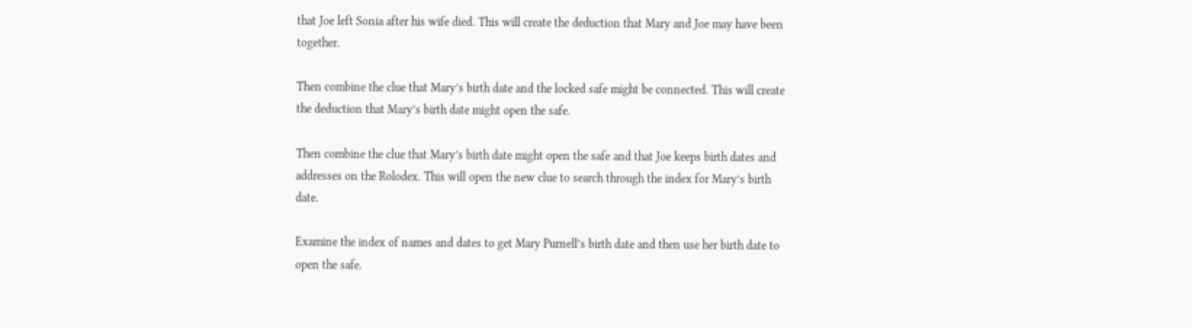that Joe left Sonia after his wife died. This will create the deduction that Mary and Joe may have been together.

Then combine the clue that Mary’s birth date and the locked safe might be connected. This will create the deduction that Mary’s birth date might open the safe.

Then combine the clue that Mary’s birth date might open the safe and that Joe keeps birth dates and addresses on the Rolodex. This will open the new clue to search through the index for Mary’s birth date.

Examine the index of names and dates to get Mary Purnell’s birth date and then use her birth date to open the safe.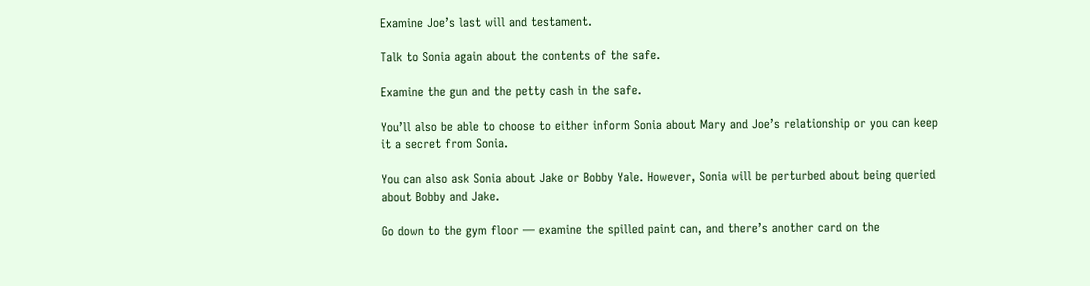Examine Joe’s last will and testament.

Talk to Sonia again about the contents of the safe.

Examine the gun and the petty cash in the safe.

You’ll also be able to choose to either inform Sonia about Mary and Joe’s relationship or you can keep it a secret from Sonia.

You can also ask Sonia about Jake or Bobby Yale. However, Sonia will be perturbed about being queried about Bobby and Jake.

Go down to the gym floor — examine the spilled paint can, and there’s another card on the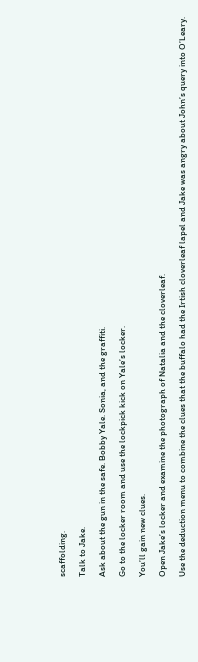scaffolding.

Talk to Jake.

Ask about the gun in the safe. Bobby Yale. Sonia, and the graffiti.

Go to the locker room and use the lockpick kick on Yale’s locker.

You’ll gain new clues.

Open Jake’s locker and examine the photograph of Natalia and the cloverleaf.

Use the deduction menu to combine the clues that the buffalo had the Irtish cloverleaf lapel and Jake was angry about John’s query into O’Leary.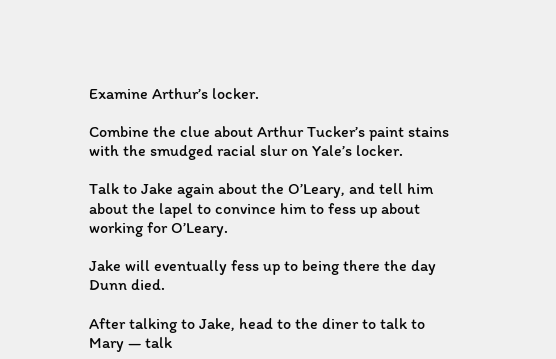Examine Arthur’s locker.

Combine the clue about Arthur Tucker’s paint stains with the smudged racial slur on Yale’s locker.

Talk to Jake again about the O’Leary, and tell him about the lapel to convince him to fess up about working for O’Leary.

Jake will eventually fess up to being there the day Dunn died.

After talking to Jake, head to the diner to talk to Mary — talk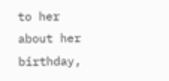to her about her birthday,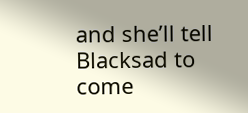and she’ll tell Blacksad to come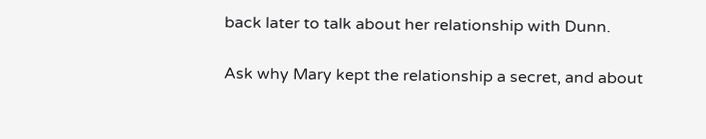back later to talk about her relationship with Dunn.

Ask why Mary kept the relationship a secret, and about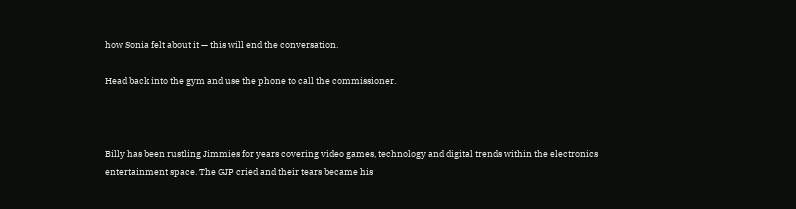how Sonia felt about it — this will end the conversation.

Head back into the gym and use the phone to call the commissioner.



Billy has been rustling Jimmies for years covering video games, technology and digital trends within the electronics entertainment space. The GJP cried and their tears became his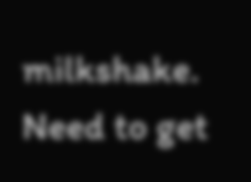milkshake. Need to get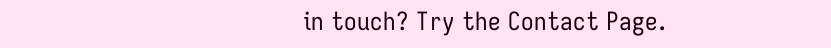in touch? Try the Contact Page.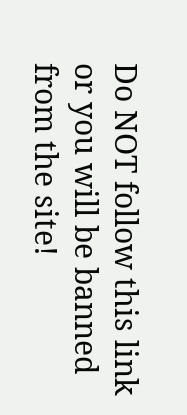Do NOT follow this link or you will be banned from the site!